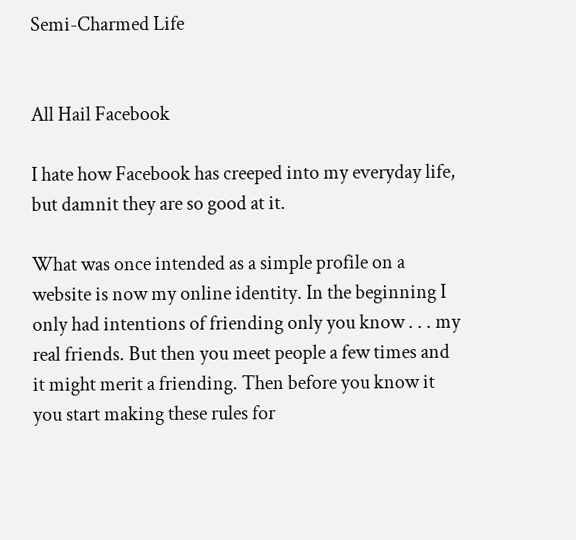Semi-Charmed Life


All Hail Facebook

I hate how Facebook has creeped into my everyday life, but damnit they are so good at it.

What was once intended as a simple profile on a website is now my online identity. In the beginning I only had intentions of friending only you know . . . my real friends. But then you meet people a few times and it might merit a friending. Then before you know it you start making these rules for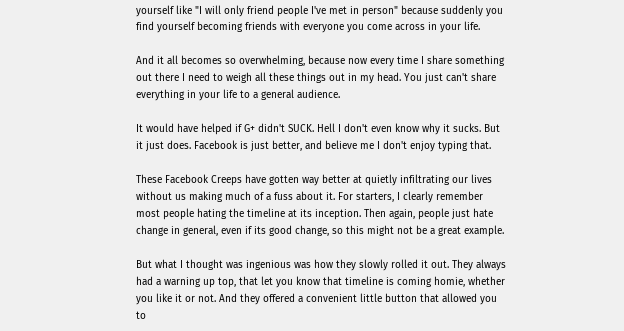yourself like "I will only friend people I've met in person" because suddenly you find yourself becoming friends with everyone you come across in your life.

And it all becomes so overwhelming, because now every time I share something out there I need to weigh all these things out in my head. You just can't share everything in your life to a general audience.

It would have helped if G+ didn't SUCK. Hell I don't even know why it sucks. But it just does. Facebook is just better, and believe me I don't enjoy typing that.

These Facebook Creeps have gotten way better at quietly infiltrating our lives without us making much of a fuss about it. For starters, I clearly remember most people hating the timeline at its inception. Then again, people just hate change in general, even if its good change, so this might not be a great example.

But what I thought was ingenious was how they slowly rolled it out. They always had a warning up top, that let you know that timeline is coming homie, whether you like it or not. And they offered a convenient little button that allowed you to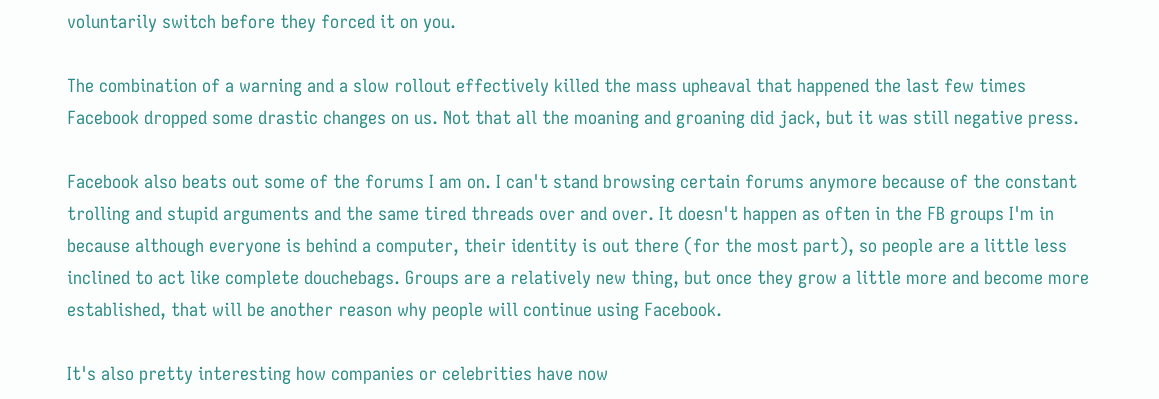voluntarily switch before they forced it on you.

The combination of a warning and a slow rollout effectively killed the mass upheaval that happened the last few times Facebook dropped some drastic changes on us. Not that all the moaning and groaning did jack, but it was still negative press.

Facebook also beats out some of the forums I am on. I can't stand browsing certain forums anymore because of the constant trolling and stupid arguments and the same tired threads over and over. It doesn't happen as often in the FB groups I'm in because although everyone is behind a computer, their identity is out there (for the most part), so people are a little less inclined to act like complete douchebags. Groups are a relatively new thing, but once they grow a little more and become more established, that will be another reason why people will continue using Facebook.

It's also pretty interesting how companies or celebrities have now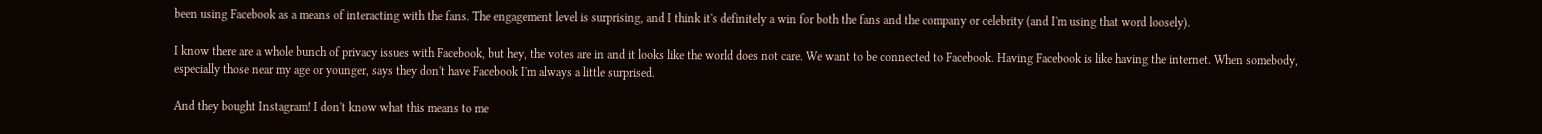been using Facebook as a means of interacting with the fans. The engagement level is surprising, and I think it's definitely a win for both the fans and the company or celebrity (and I'm using that word loosely).

I know there are a whole bunch of privacy issues with Facebook, but hey, the votes are in and it looks like the world does not care. We want to be connected to Facebook. Having Facebook is like having the internet. When somebody, especially those near my age or younger, says they don't have Facebook I'm always a little surprised.

And they bought Instagram! I don't know what this means to me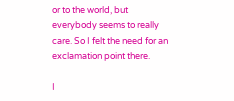or to the world, but everybody seems to really care. So I felt the need for an exclamation point there.

I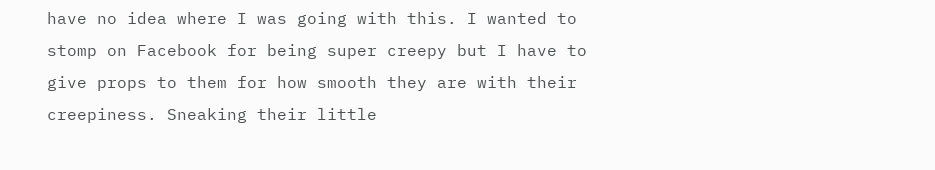have no idea where I was going with this. I wanted to stomp on Facebook for being super creepy but I have to give props to them for how smooth they are with their creepiness. Sneaking their little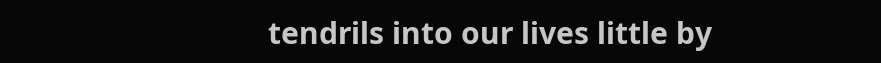tendrils into our lives little by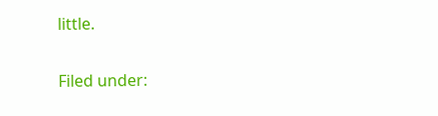little.


Filed under: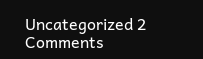Uncategorized 2 Comments